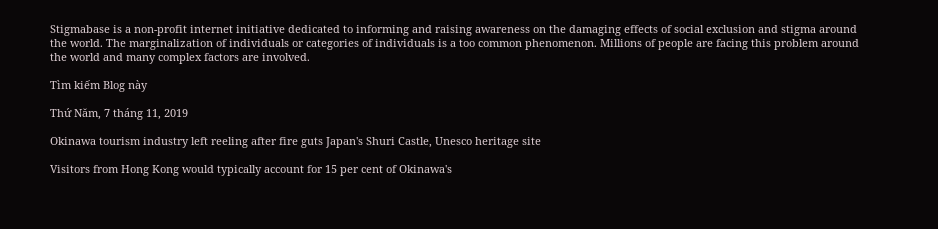Stigmabase is a non-profit internet initiative dedicated to informing and raising awareness on the damaging effects of social exclusion and stigma around the world. The marginalization of individuals or categories of individuals is a too common phenomenon. Millions of people are facing this problem around the world and many complex factors are involved.

Tìm kiếm Blog này

Thứ Năm, 7 tháng 11, 2019

Okinawa tourism industry left reeling after fire guts Japan's Shuri Castle, Unesco heritage site

Visitors from Hong Kong would typically account for 15 per cent of Okinawa's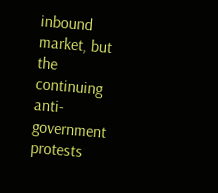inbound market, but the continuing anti-government protests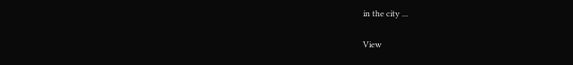in the city ...

View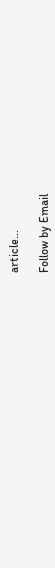article...

Follow by Email